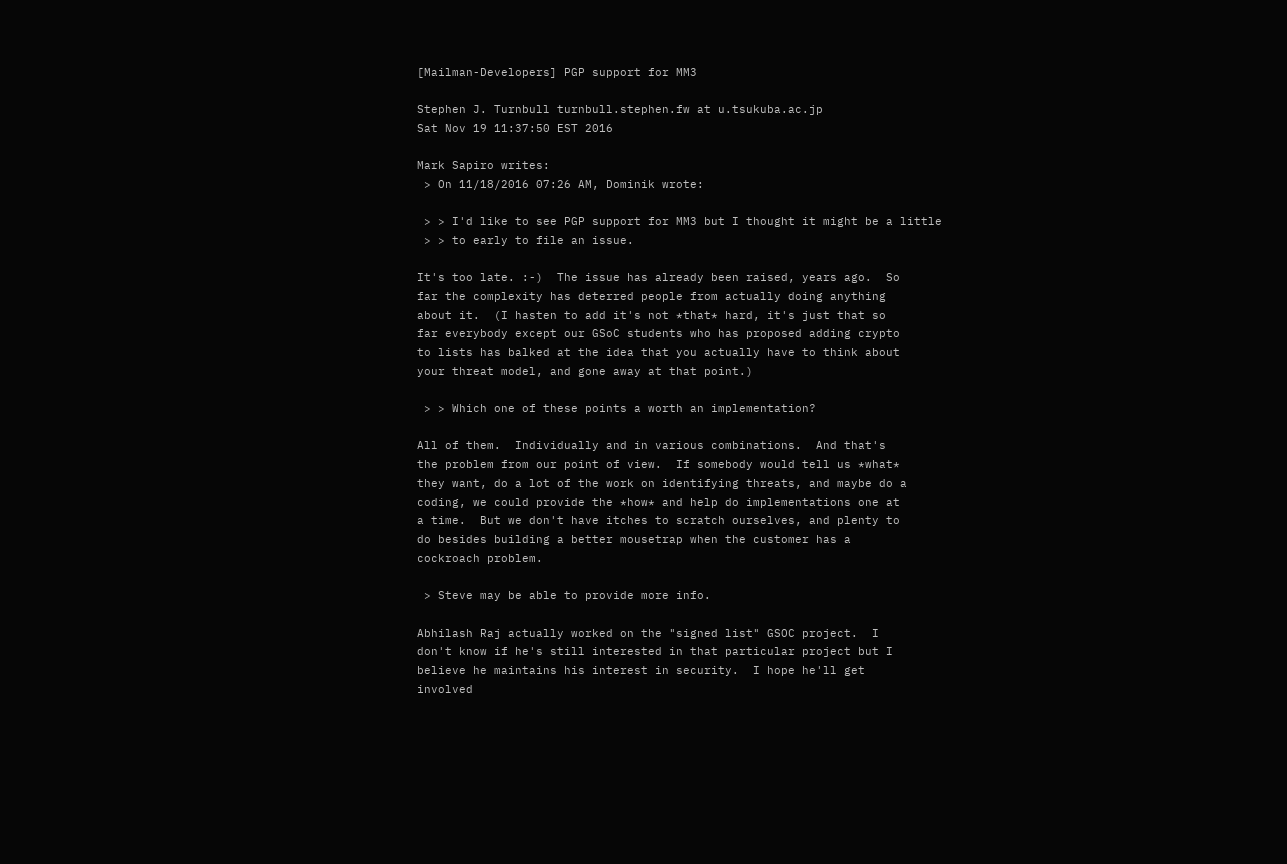[Mailman-Developers] PGP support for MM3

Stephen J. Turnbull turnbull.stephen.fw at u.tsukuba.ac.jp
Sat Nov 19 11:37:50 EST 2016

Mark Sapiro writes:
 > On 11/18/2016 07:26 AM, Dominik wrote:

 > > I'd like to see PGP support for MM3 but I thought it might be a little
 > > to early to file an issue.

It's too late. :-)  The issue has already been raised, years ago.  So
far the complexity has deterred people from actually doing anything
about it.  (I hasten to add it's not *that* hard, it's just that so
far everybody except our GSoC students who has proposed adding crypto
to lists has balked at the idea that you actually have to think about
your threat model, and gone away at that point.)

 > > Which one of these points a worth an implementation?

All of them.  Individually and in various combinations.  And that's
the problem from our point of view.  If somebody would tell us *what*
they want, do a lot of the work on identifying threats, and maybe do a
coding, we could provide the *how* and help do implementations one at
a time.  But we don't have itches to scratch ourselves, and plenty to
do besides building a better mousetrap when the customer has a
cockroach problem.

 > Steve may be able to provide more info.

Abhilash Raj actually worked on the "signed list" GSOC project.  I
don't know if he's still interested in that particular project but I
believe he maintains his interest in security.  I hope he'll get
involved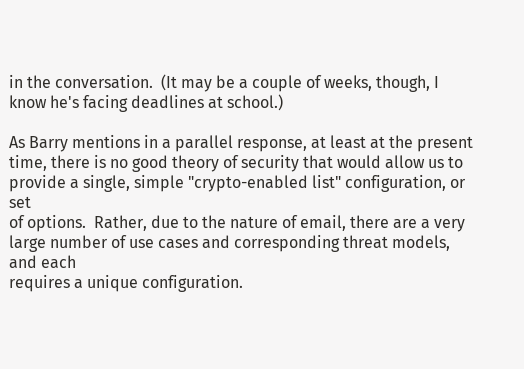in the conversation.  (It may be a couple of weeks, though, I
know he's facing deadlines at school.)

As Barry mentions in a parallel response, at least at the present
time, there is no good theory of security that would allow us to
provide a single, simple "crypto-enabled list" configuration, or set
of options.  Rather, due to the nature of email, there are a very
large number of use cases and corresponding threat models, and each
requires a unique configuration.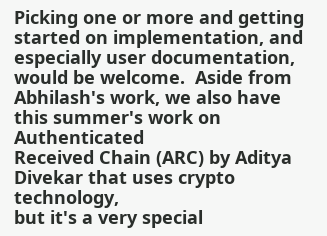Picking one or more and getting started on implementation, and
especially user documentation, would be welcome.  Aside from
Abhilash's work, we also have this summer's work on Authenticated
Received Chain (ARC) by Aditya Divekar that uses crypto technology,
but it's a very special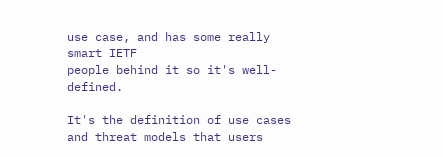use case, and has some really smart IETF
people behind it so it's well-defined.

It's the definition of use cases and threat models that users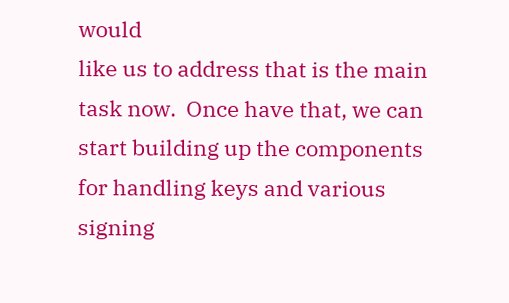would
like us to address that is the main task now.  Once have that, we can
start building up the components for handling keys and various signing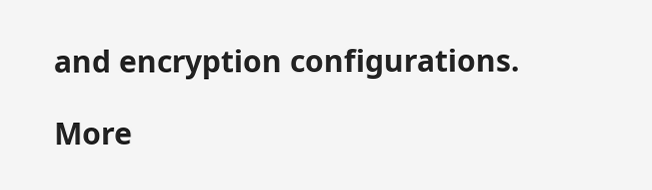and encryption configurations.

More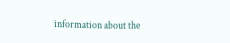information about the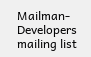Mailman-Developers mailing list